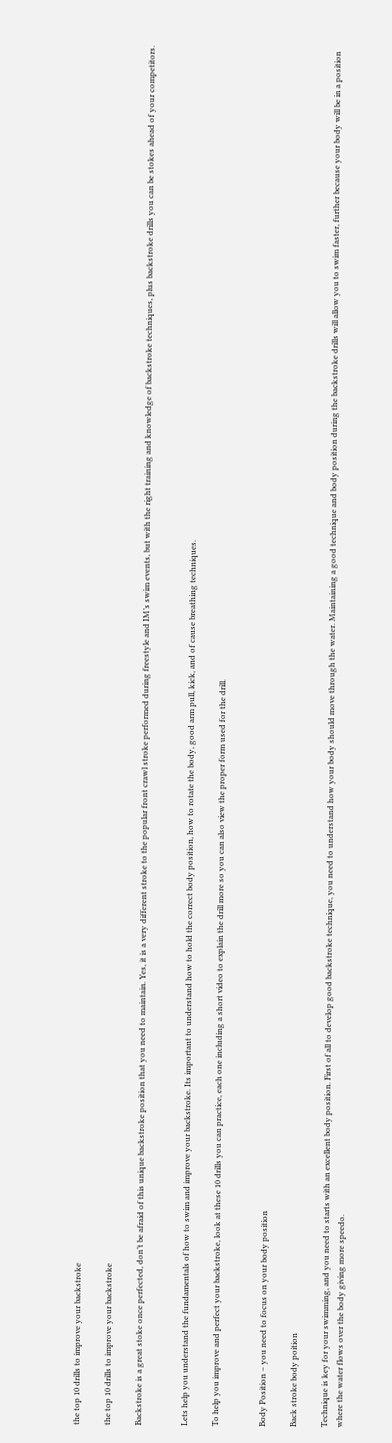the top 10 drills to improve your backstroke

the top 10 drills to improve your backstroke

Backstroke is a great stoke once perfected, don’t be afraid of this unique backstroke position that you need to maintain. Yes, it is a very different stroke to the popular front crawl stroke performed during freestyle and IM’s swim events, but with the right training and knowledge of backstroke techniques, plus backstroke drills you can be stokes ahead of your competitors.


Lets help you understand the fundamentals of how to swim and improve your backstroke. Its important to understand how to hold the correct body position, how to rotate the body, good arm pull, kick, and of cause breathing techniques.

To help you improve and perfect your backstroke, look at these 10 drills you can practice, each one including a short video to explain the drill more so you can also view the proper form used for the drill.


Body Position – you need to focus on your body position

Back stroke body poition

Technique is key for your swimming, and you need to starts with an excellent body position. First of all to develop good backstroke technique, you need to understand how your body should move through the water. Maintaining a good technique and body position during the backstroke drills will allow you to swim faster, further because your body will be in a position where the water flows over the body giving more speedo.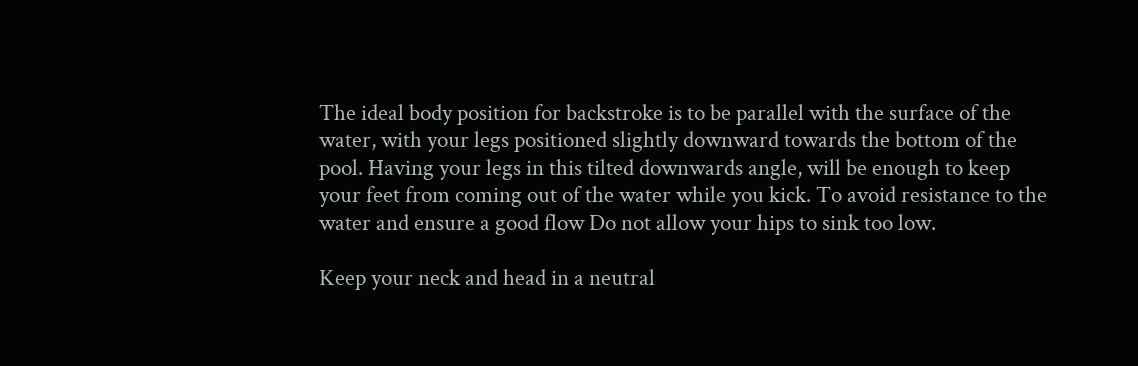The ideal body position for backstroke is to be parallel with the surface of the water, with your legs positioned slightly downward towards the bottom of the pool. Having your legs in this tilted downwards angle, will be enough to keep your feet from coming out of the water while you kick. To avoid resistance to the water and ensure a good flow Do not allow your hips to sink too low.

Keep your neck and head in a neutral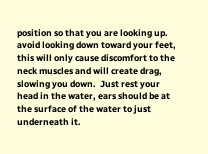position so that you are looking up. avoid looking down toward your feet, this will only cause discomfort to the neck muscles and will create drag, slowing you down.  Just rest your head in the water, ears should be at the surface of the water to just underneath it.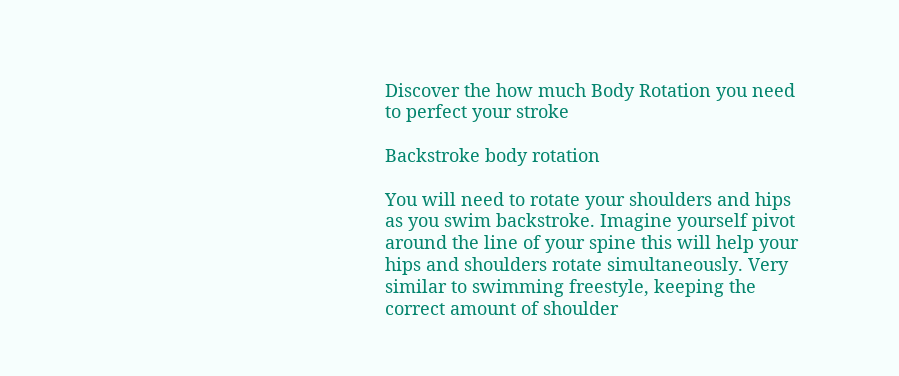Discover the how much Body Rotation you need to perfect your stroke

Backstroke body rotation

You will need to rotate your shoulders and hips as you swim backstroke. Imagine yourself pivot around the line of your spine this will help your hips and shoulders rotate simultaneously. Very similar to swimming freestyle, keeping the correct amount of shoulder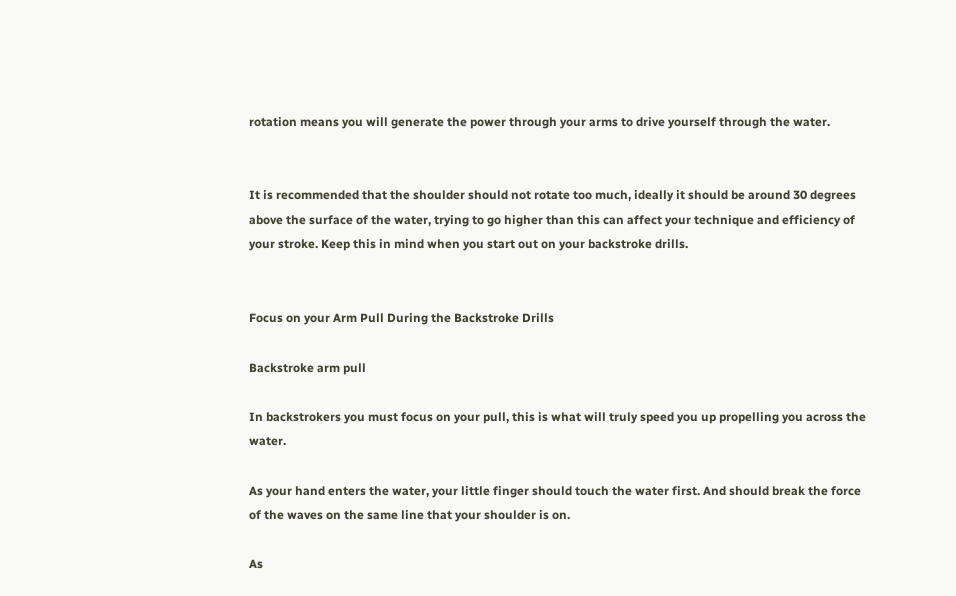rotation means you will generate the power through your arms to drive yourself through the water.


It is recommended that the shoulder should not rotate too much, ideally it should be around 30 degrees above the surface of the water, trying to go higher than this can affect your technique and efficiency of your stroke. Keep this in mind when you start out on your backstroke drills.


Focus on your Arm Pull During the Backstroke Drills

Backstroke arm pull

In backstrokers you must focus on your pull, this is what will truly speed you up propelling you across the water.

As your hand enters the water, your little finger should touch the water first. And should break the force of the waves on the same line that your shoulder is on.

As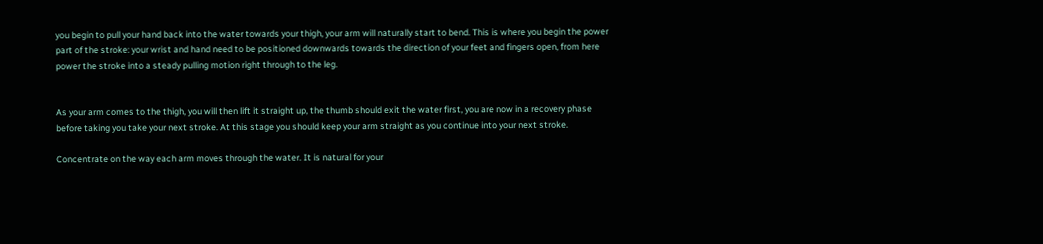you begin to pull your hand back into the water towards your thigh, your arm will naturally start to bend. This is where you begin the power part of the stroke: your wrist and hand need to be positioned downwards towards the direction of your feet and fingers open, from here power the stroke into a steady pulling motion right through to the leg.


As your arm comes to the thigh, you will then lift it straight up, the thumb should exit the water first, you are now in a recovery phase before taking you take your next stroke. At this stage you should keep your arm straight as you continue into your next stroke.

Concentrate on the way each arm moves through the water. It is natural for your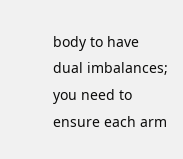body to have dual imbalances; you need to ensure each arm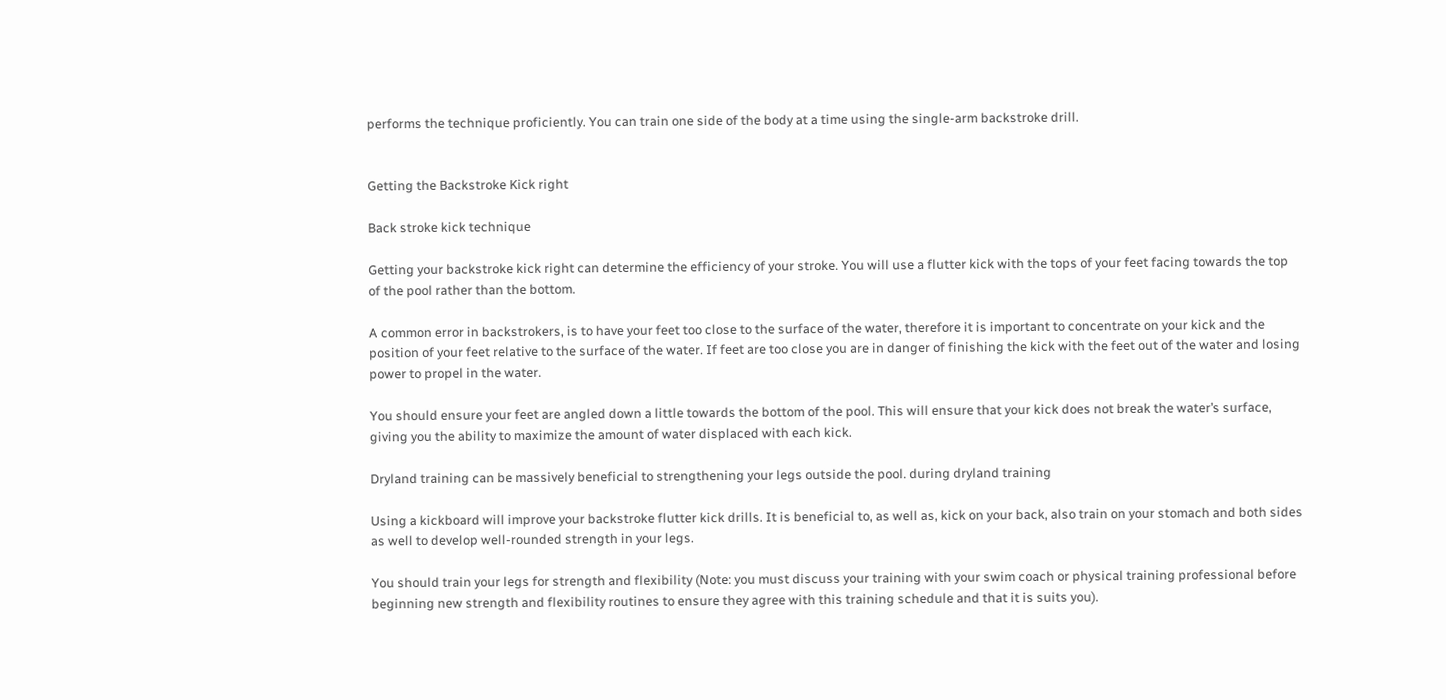performs the technique proficiently. You can train one side of the body at a time using the single-arm backstroke drill.


Getting the Backstroke Kick right

Back stroke kick technique

Getting your backstroke kick right can determine the efficiency of your stroke. You will use a flutter kick with the tops of your feet facing towards the top of the pool rather than the bottom.

A common error in backstrokers, is to have your feet too close to the surface of the water, therefore it is important to concentrate on your kick and the position of your feet relative to the surface of the water. If feet are too close you are in danger of finishing the kick with the feet out of the water and losing power to propel in the water.

You should ensure your feet are angled down a little towards the bottom of the pool. This will ensure that your kick does not break the water’s surface, giving you the ability to maximize the amount of water displaced with each kick.

Dryland training can be massively beneficial to strengthening your legs outside the pool. during dryland training

Using a kickboard will improve your backstroke flutter kick drills. It is beneficial to, as well as, kick on your back, also train on your stomach and both sides as well to develop well-rounded strength in your legs.

You should train your legs for strength and flexibility (Note: you must discuss your training with your swim coach or physical training professional before beginning new strength and flexibility routines to ensure they agree with this training schedule and that it is suits you).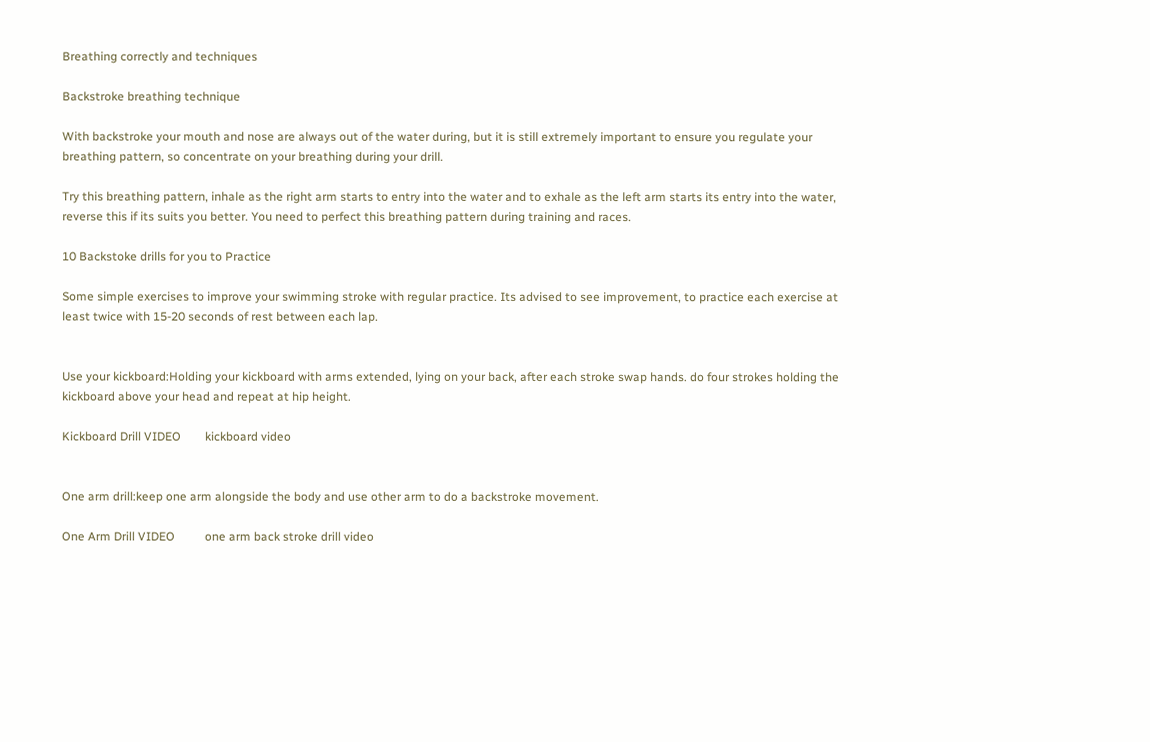Breathing correctly and techniques

Backstroke breathing technique

With backstroke your mouth and nose are always out of the water during, but it is still extremely important to ensure you regulate your breathing pattern, so concentrate on your breathing during your drill.

Try this breathing pattern, inhale as the right arm starts to entry into the water and to exhale as the left arm starts its entry into the water, reverse this if its suits you better. You need to perfect this breathing pattern during training and races.

10 Backstoke drills for you to Practice

Some simple exercises to improve your swimming stroke with regular practice. Its advised to see improvement, to practice each exercise at least twice with 15-20 seconds of rest between each lap.


Use your kickboard:Holding your kickboard with arms extended, lying on your back, after each stroke swap hands. do four strokes holding the kickboard above your head and repeat at hip height.

Kickboard Drill VIDEO        kickboard video


One arm drill:keep one arm alongside the body and use other arm to do a backstroke movement.

One Arm Drill VIDEO          one arm back stroke drill video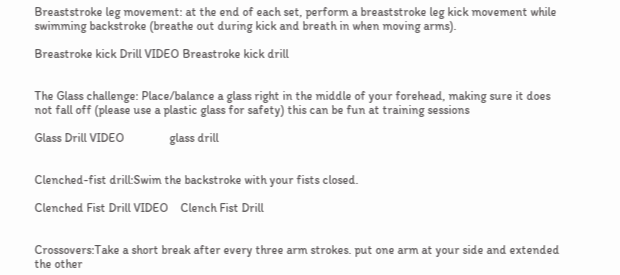Breaststroke leg movement: at the end of each set, perform a breaststroke leg kick movement while swimming backstroke (breathe out during kick and breath in when moving arms).

Breastroke kick Drill VIDEO Breastroke kick drill


The Glass challenge: Place/balance a glass right in the middle of your forehead, making sure it does not fall off (please use a plastic glass for safety) this can be fun at training sessions

Glass Drill VIDEO               glass drill


Clenched-fist drill:Swim the backstroke with your fists closed.

Clenched Fist Drill VIDEO    Clench Fist Drill


Crossovers:Take a short break after every three arm strokes. put one arm at your side and extended the other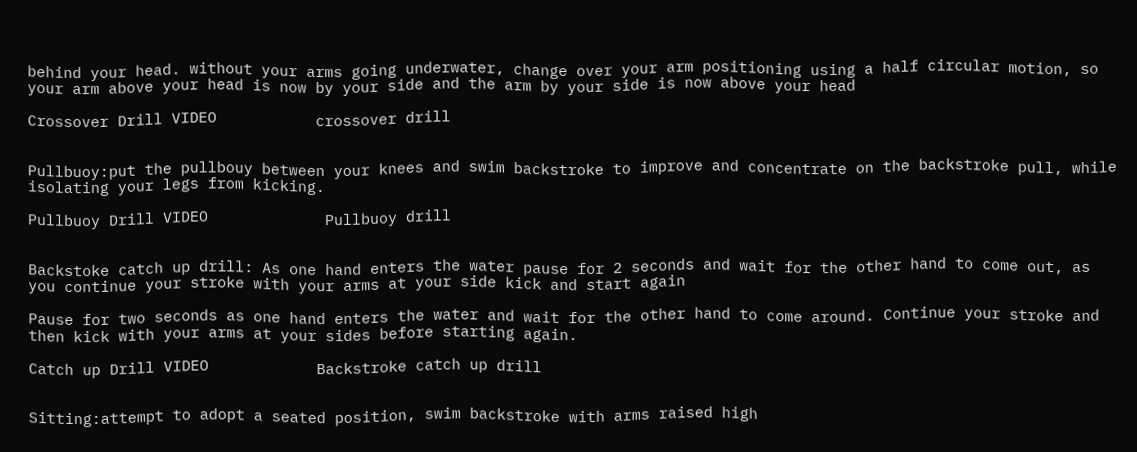behind your head. without your arms going underwater, change over your arm positioning using a half circular motion, so your arm above your head is now by your side and the arm by your side is now above your head

Crossover Drill VIDEO           crossover drill


Pullbuoy:put the pullbouy between your knees and swim backstroke to improve and concentrate on the backstroke pull, while isolating your legs from kicking.

Pullbuoy Drill VIDEO             Pullbuoy drill


Backstoke catch up drill: As one hand enters the water pause for 2 seconds and wait for the other hand to come out, as you continue your stroke with your arms at your side kick and start again

Pause for two seconds as one hand enters the water and wait for the other hand to come around. Continue your stroke and then kick with your arms at your sides before starting again.

Catch up Drill VIDEO            Backstroke catch up drill


Sitting:attempt to adopt a seated position, swim backstroke with arms raised high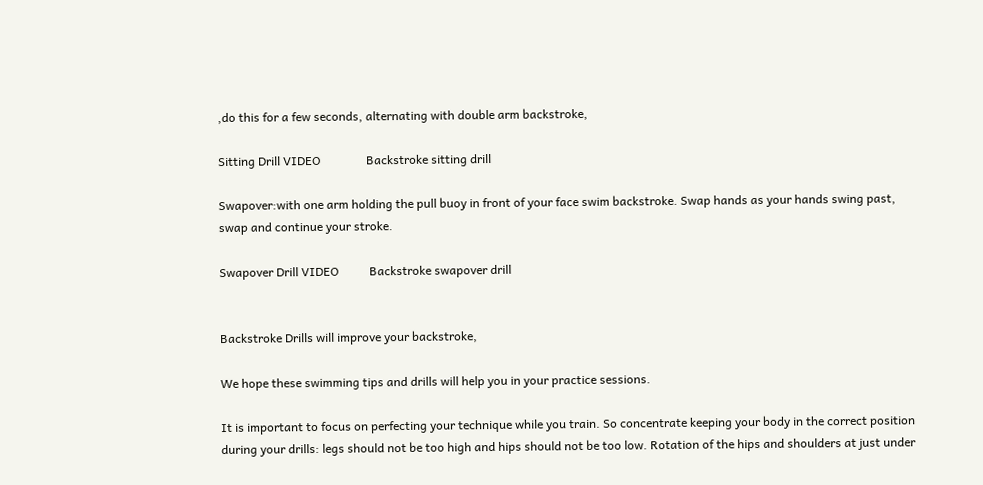,do this for a few seconds, alternating with double arm backstroke,

Sitting Drill VIDEO               Backstroke sitting drill

Swapover:with one arm holding the pull buoy in front of your face swim backstroke. Swap hands as your hands swing past, swap and continue your stroke.

Swapover Drill VIDEO          Backstroke swapover drill


Backstroke Drills will improve your backstroke,

We hope these swimming tips and drills will help you in your practice sessions.

It is important to focus on perfecting your technique while you train. So concentrate keeping your body in the correct position during your drills: legs should not be too high and hips should not be too low. Rotation of the hips and shoulders at just under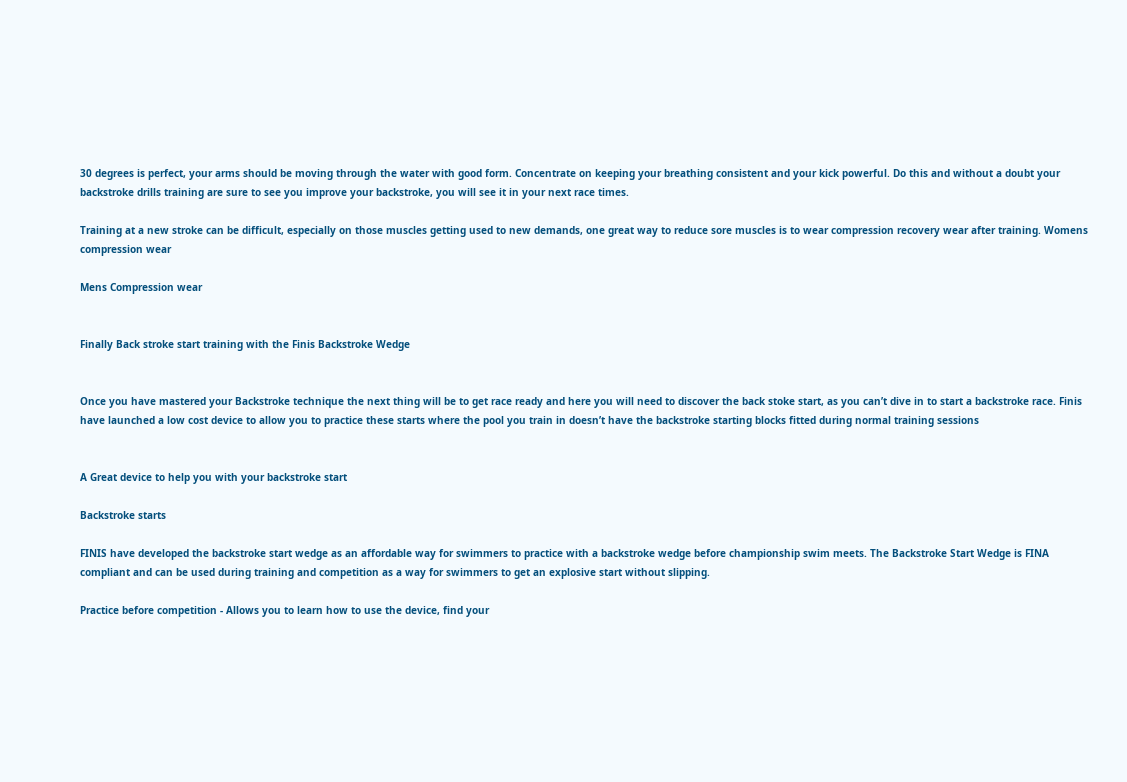30 degrees is perfect, your arms should be moving through the water with good form. Concentrate on keeping your breathing consistent and your kick powerful. Do this and without a doubt your backstroke drills training are sure to see you improve your backstroke, you will see it in your next race times.

Training at a new stroke can be difficult, especially on those muscles getting used to new demands, one great way to reduce sore muscles is to wear compression recovery wear after training. Womens compression wear

Mens Compression wear


Finally Back stroke start training with the Finis Backstroke Wedge


Once you have mastered your Backstroke technique the next thing will be to get race ready and here you will need to discover the back stoke start, as you can’t dive in to start a backstroke race. Finis have launched a low cost device to allow you to practice these starts where the pool you train in doesn’t have the backstroke starting blocks fitted during normal training sessions


A Great device to help you with your backstroke start

Backstroke starts

FINIS have developed the backstroke start wedge as an affordable way for swimmers to practice with a backstroke wedge before championship swim meets. The Backstroke Start Wedge is FINA compliant and can be used during training and competition as a way for swimmers to get an explosive start without slipping.

Practice before competition - Allows you to learn how to use the device, find your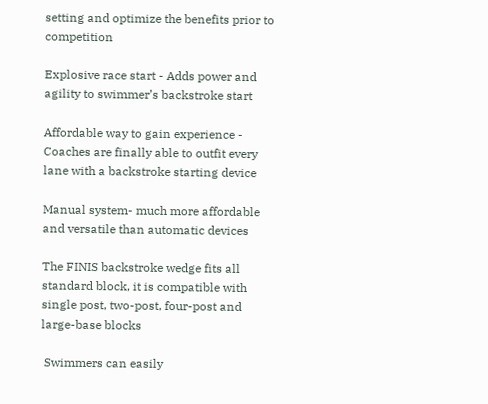setting and optimize the benefits prior to competition

Explosive race start - Adds power and agility to swimmer’s backstroke start

Affordable way to gain experience - Coaches are finally able to outfit every lane with a backstroke starting device

Manual system- much more affordable and versatile than automatic devices

The FINIS backstroke wedge fits all standard block, it is compatible with single post, two-post, four-post and large-base blocks

 Swimmers can easily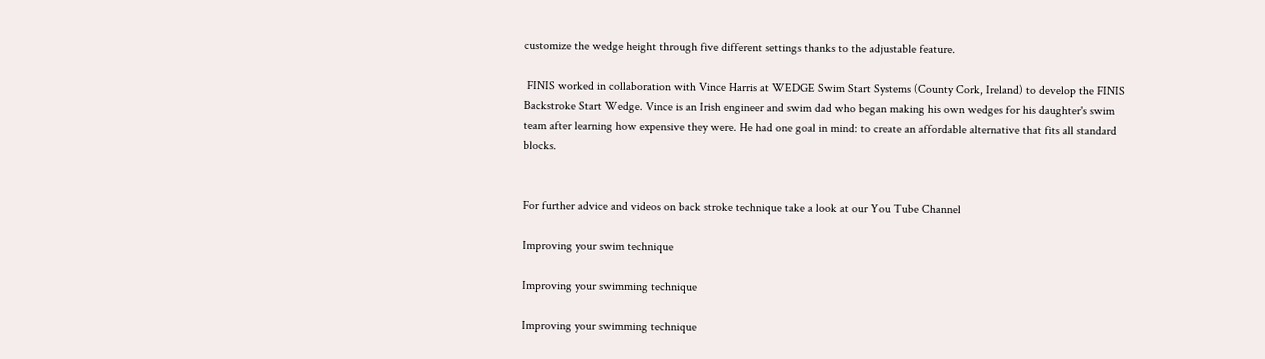customize the wedge height through five different settings thanks to the adjustable feature.

 FINIS worked in collaboration with Vince Harris at WEDGE Swim Start Systems (County Cork, Ireland) to develop the FINIS Backstroke Start Wedge. Vince is an Irish engineer and swim dad who began making his own wedges for his daughter's swim team after learning how expensive they were. He had one goal in mind: to create an affordable alternative that fits all standard blocks.


For further advice and videos on back stroke technique take a look at our You Tube Channel

Improving your swim technique

Improving your swimming technique

Improving your swimming technique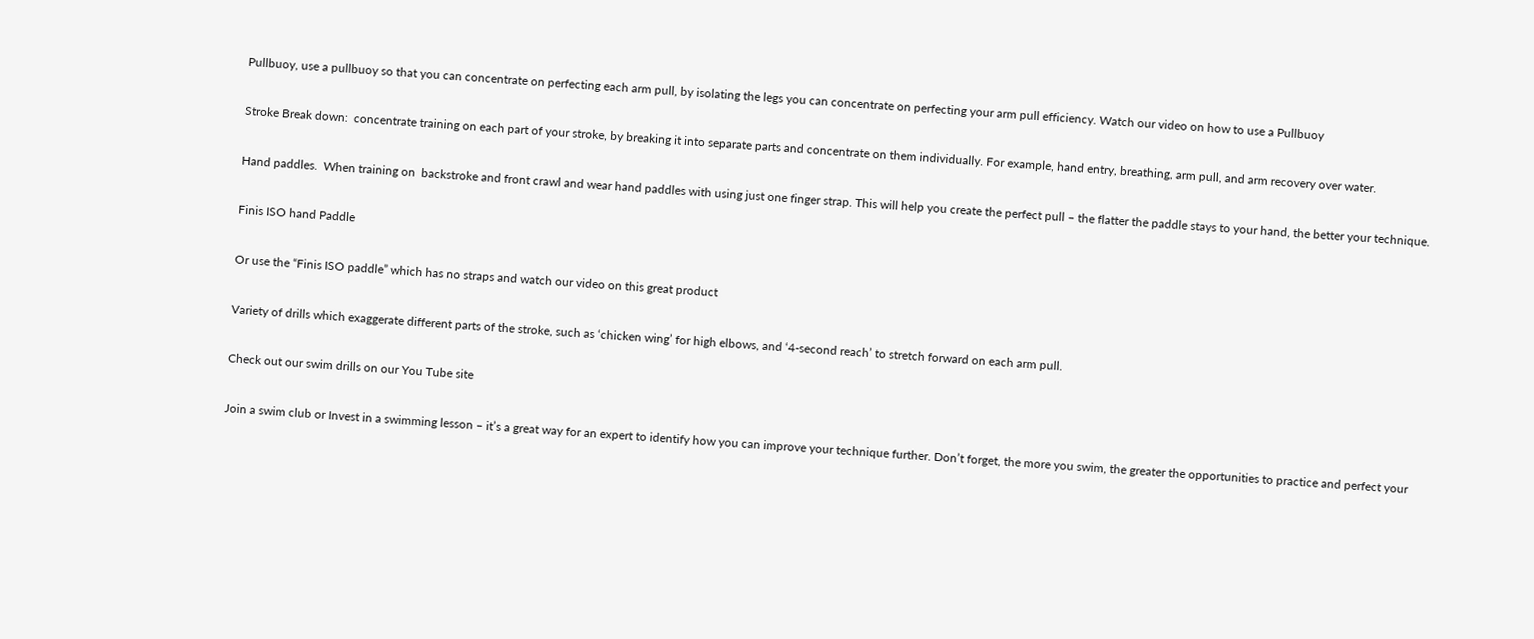Pullbuoy, use a pullbuoy so that you can concentrate on perfecting each arm pull, by isolating the legs you can concentrate on perfecting your arm pull efficiency. Watch our video on how to use a Pullbuoy

Stroke Break down:  concentrate training on each part of your stroke, by breaking it into separate parts and concentrate on them individually. For example, hand entry, breathing, arm pull, and arm recovery over water.

Hand paddles.  When training on  backstroke and front crawl and wear hand paddles with using just one finger strap. This will help you create the perfect pull – the flatter the paddle stays to your hand, the better your technique.

Finis ISO hand Paddle

Or use the “Finis ISO paddle” which has no straps and watch our video on this great product

Variety of drills which exaggerate different parts of the stroke, such as ‘chicken wing’ for high elbows, and ‘4-second reach’ to stretch forward on each arm pull.

Check out our swim drills on our You Tube site

Join a swim club or Invest in a swimming lesson – it’s a great way for an expert to identify how you can improve your technique further. Don’t forget, the more you swim, the greater the opportunities to practice and perfect your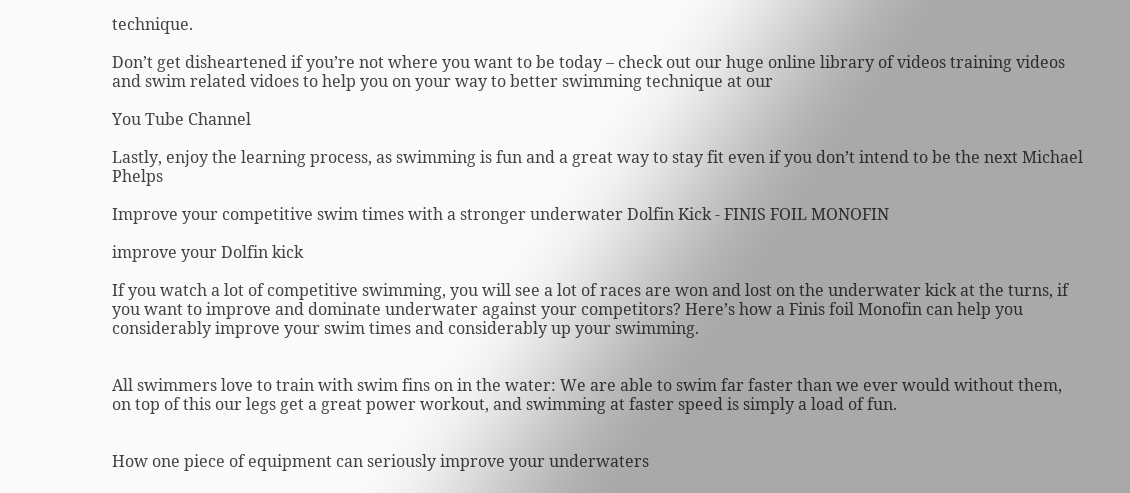technique.

Don’t get disheartened if you’re not where you want to be today – check out our huge online library of videos training videos and swim related vidoes to help you on your way to better swimming technique at our

You Tube Channel

Lastly, enjoy the learning process, as swimming is fun and a great way to stay fit even if you don’t intend to be the next Michael Phelps

Improve your competitive swim times with a stronger underwater Dolfin Kick - FINIS FOIL MONOFIN

improve your Dolfin kick

If you watch a lot of competitive swimming, you will see a lot of races are won and lost on the underwater kick at the turns, if you want to improve and dominate underwater against your competitors? Here’s how a Finis foil Monofin can help you considerably improve your swim times and considerably up your swimming.


All swimmers love to train with swim fins on in the water: We are able to swim far faster than we ever would without them,  on top of this our legs get a great power workout, and swimming at faster speed is simply a load of fun.


How one piece of equipment can seriously improve your underwaters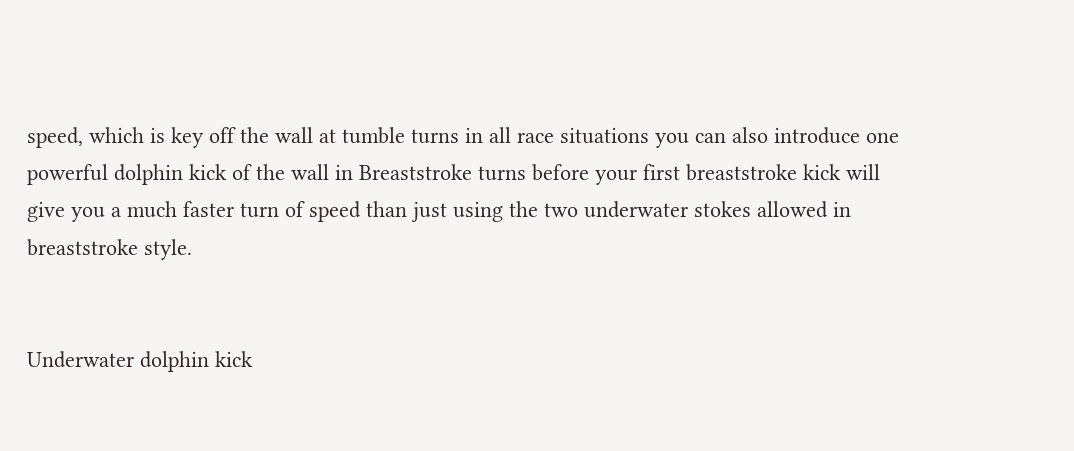speed, which is key off the wall at tumble turns in all race situations you can also introduce one powerful dolphin kick of the wall in Breaststroke turns before your first breaststroke kick will give you a much faster turn of speed than just using the two underwater stokes allowed in breaststroke style.


Underwater dolphin kick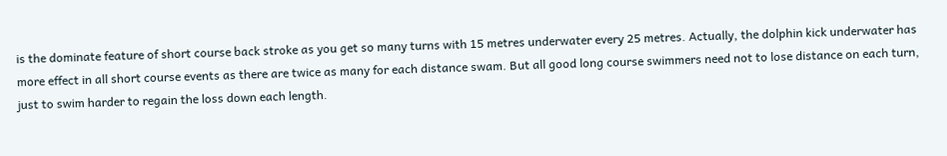is the dominate feature of short course back stroke as you get so many turns with 15 metres underwater every 25 metres. Actually, the dolphin kick underwater has more effect in all short course events as there are twice as many for each distance swam. But all good long course swimmers need not to lose distance on each turn, just to swim harder to regain the loss down each length.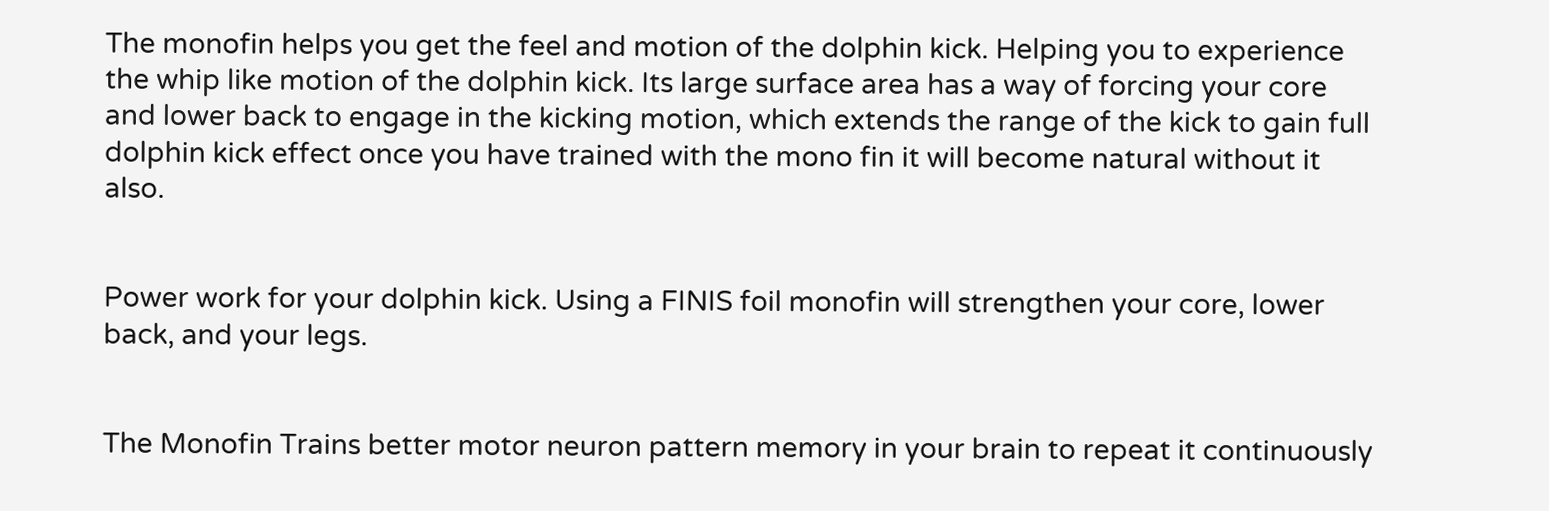The monofin helps you get the feel and motion of the dolphin kick. Helping you to experience the whip like motion of the dolphin kick. Its large surface area has a way of forcing your core and lower back to engage in the kicking motion, which extends the range of the kick to gain full dolphin kick effect once you have trained with the mono fin it will become natural without it also.


Power work for your dolphin kick. Using a FINIS foil monofin will strengthen your core, lower back, and your legs.


The Monofin Trains better motor neuron pattern memory in your brain to repeat it continuously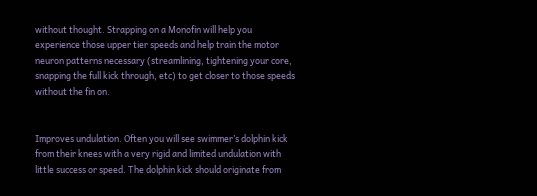without thought. Strapping on a Monofin will help you experience those upper tier speeds and help train the motor neuron patterns necessary (streamlining, tightening your core, snapping the full kick through, etc) to get closer to those speeds without the fin on.


Improves undulation. Often you will see swimmer’s dolphin kick from their knees with a very rigid and limited undulation with little success or speed. The dolphin kick should originate from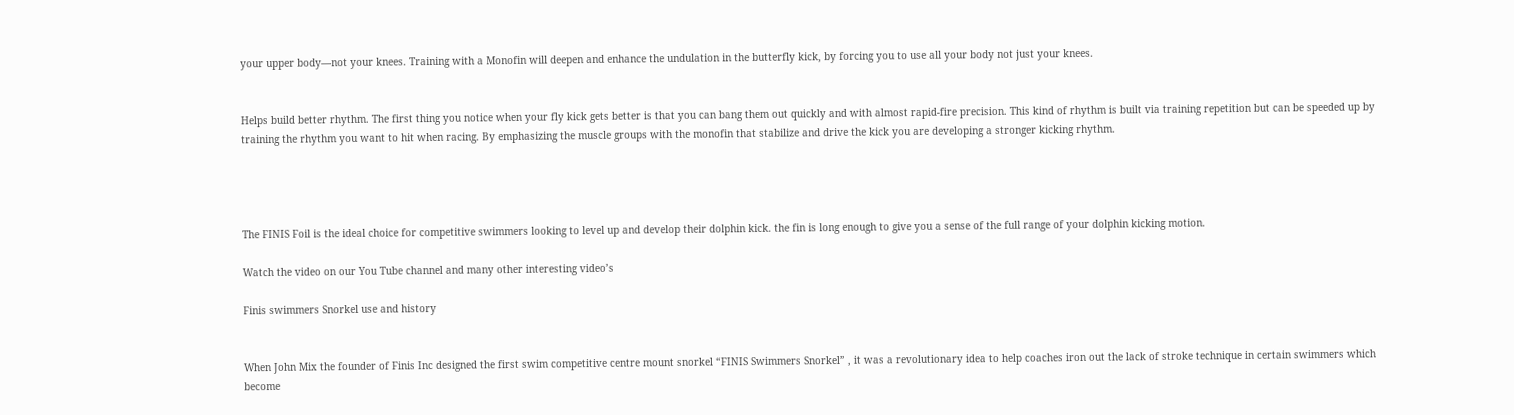your upper body—not your knees. Training with a Monofin will deepen and enhance the undulation in the butterfly kick, by forcing you to use all your body not just your knees.


Helps build better rhythm. The first thing you notice when your fly kick gets better is that you can bang them out quickly and with almost rapid-fire precision. This kind of rhythm is built via training repetition but can be speeded up by training the rhythm you want to hit when racing. By emphasizing the muscle groups with the monofin that stabilize and drive the kick you are developing a stronger kicking rhythm.




The FINIS Foil is the ideal choice for competitive swimmers looking to level up and develop their dolphin kick. the fin is long enough to give you a sense of the full range of your dolphin kicking motion.

Watch the video on our You Tube channel and many other interesting video’s

Finis swimmers Snorkel use and history


When John Mix the founder of Finis Inc designed the first swim competitive centre mount snorkel “FINIS Swimmers Snorkel” , it was a revolutionary idea to help coaches iron out the lack of stroke technique in certain swimmers which become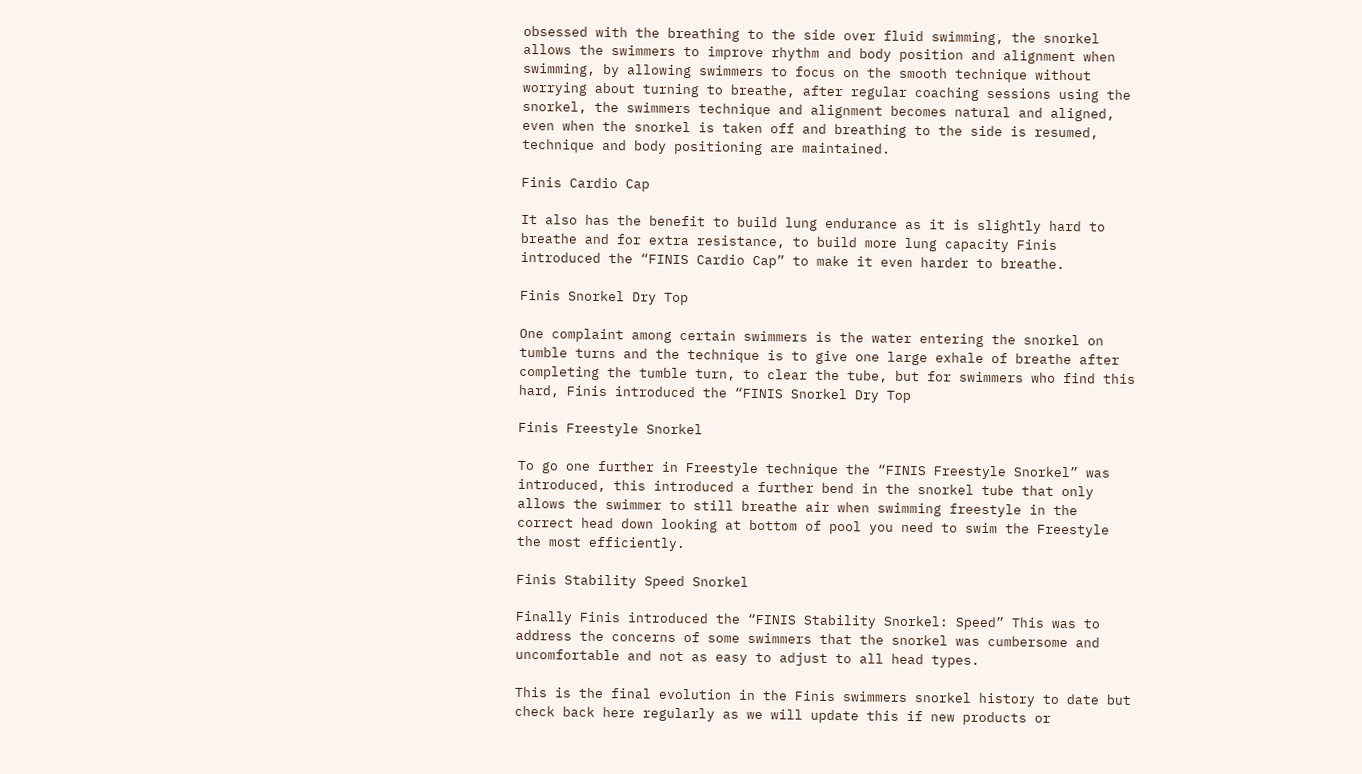obsessed with the breathing to the side over fluid swimming, the snorkel allows the swimmers to improve rhythm and body position and alignment when swimming, by allowing swimmers to focus on the smooth technique without worrying about turning to breathe, after regular coaching sessions using the snorkel, the swimmers technique and alignment becomes natural and aligned, even when the snorkel is taken off and breathing to the side is resumed, technique and body positioning are maintained.

Finis Cardio Cap

It also has the benefit to build lung endurance as it is slightly hard to breathe and for extra resistance, to build more lung capacity Finis introduced the “FINIS Cardio Cap” to make it even harder to breathe.

Finis Snorkel Dry Top

One complaint among certain swimmers is the water entering the snorkel on tumble turns and the technique is to give one large exhale of breathe after completing the tumble turn, to clear the tube, but for swimmers who find this hard, Finis introduced the “FINIS Snorkel Dry Top

Finis Freestyle Snorkel

To go one further in Freestyle technique the “FINIS Freestyle Snorkel” was introduced, this introduced a further bend in the snorkel tube that only allows the swimmer to still breathe air when swimming freestyle in the correct head down looking at bottom of pool you need to swim the Freestyle the most efficiently.

Finis Stability Speed Snorkel

Finally Finis introduced the “FINIS Stability Snorkel: Speed” This was to address the concerns of some swimmers that the snorkel was cumbersome and uncomfortable and not as easy to adjust to all head types.

This is the final evolution in the Finis swimmers snorkel history to date but check back here regularly as we will update this if new products or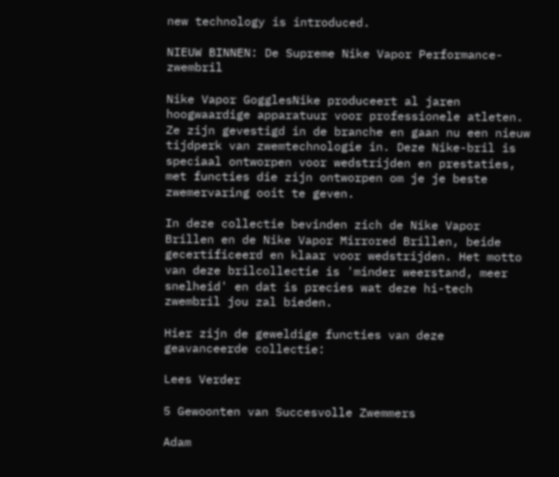new technology is introduced.

NIEUW BINNEN: De Supreme Nike Vapor Performance-zwembril

Nike Vapor GogglesNike produceert al jaren hoogwaardige apparatuur voor professionele atleten. Ze zijn gevestigd in de branche en gaan nu een nieuw tijdperk van zwemtechnologie in. Deze Nike-bril is speciaal ontworpen voor wedstrijden en prestaties, met functies die zijn ontworpen om je je beste zwemervaring ooit te geven.

In deze collectie bevinden zich de Nike Vapor Brillen en de Nike Vapor Mirrored Brillen, beide gecertificeerd en klaar voor wedstrijden. Het motto van deze brilcollectie is 'minder weerstand, meer snelheid' en dat is precies wat deze hi-tech zwembril jou zal bieden.

Hier zijn de geweldige functies van deze geavanceerde collectie:

Lees Verder

5 Gewoonten van Succesvolle Zwemmers

Adam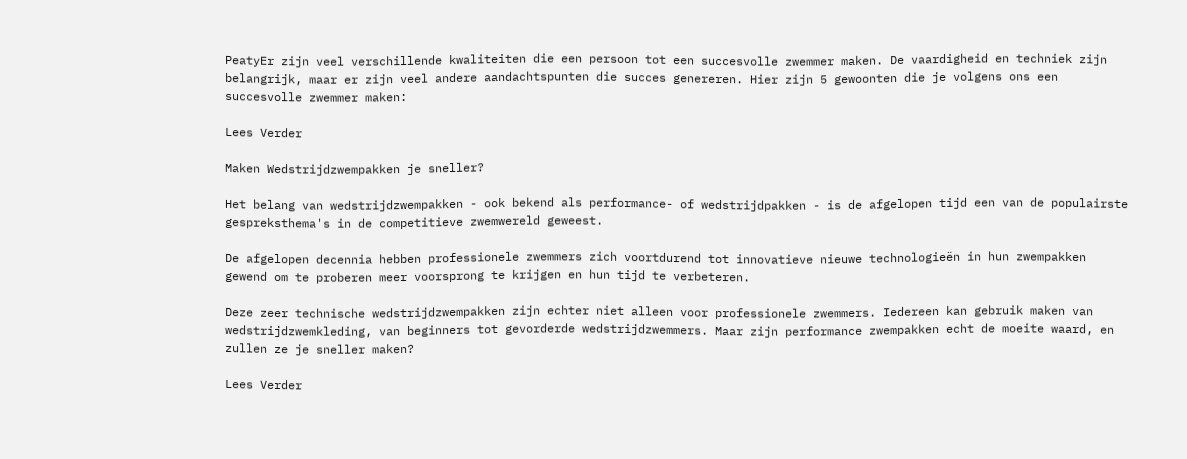PeatyEr zijn veel verschillende kwaliteiten die een persoon tot een succesvolle zwemmer maken. De vaardigheid en techniek zijn belangrijk, maar er zijn veel andere aandachtspunten die succes genereren. Hier zijn 5 gewoonten die je volgens ons een succesvolle zwemmer maken:

Lees Verder

Maken Wedstrijdzwempakken je sneller?

Het belang van wedstrijdzwempakken - ook bekend als performance- of wedstrijdpakken - is de afgelopen tijd een van de populairste gespreksthema's in de competitieve zwemwereld geweest.

De afgelopen decennia hebben professionele zwemmers zich voortdurend tot innovatieve nieuwe technologieën in hun zwempakken gewend om te proberen meer voorsprong te krijgen en hun tijd te verbeteren.

Deze zeer technische wedstrijdzwempakken zijn echter niet alleen voor professionele zwemmers. Iedereen kan gebruik maken van wedstrijdzwemkleding, van beginners tot gevorderde wedstrijdzwemmers. Maar zijn performance zwempakken echt de moeite waard, en zullen ze je sneller maken?

Lees Verder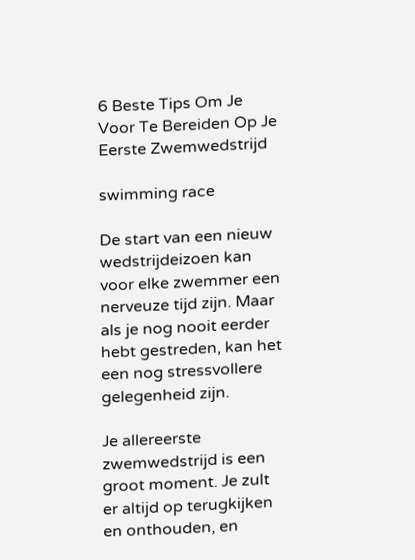6 Beste Tips Om Je Voor Te Bereiden Op Je Eerste Zwemwedstrijd

swimming race

De start van een nieuw wedstrijdeizoen kan voor elke zwemmer een nerveuze tijd zijn. Maar als je nog nooit eerder hebt gestreden, kan het een nog stressvollere gelegenheid zijn.

Je allereerste zwemwedstrijd is een groot moment. Je zult er altijd op terugkijken en onthouden, en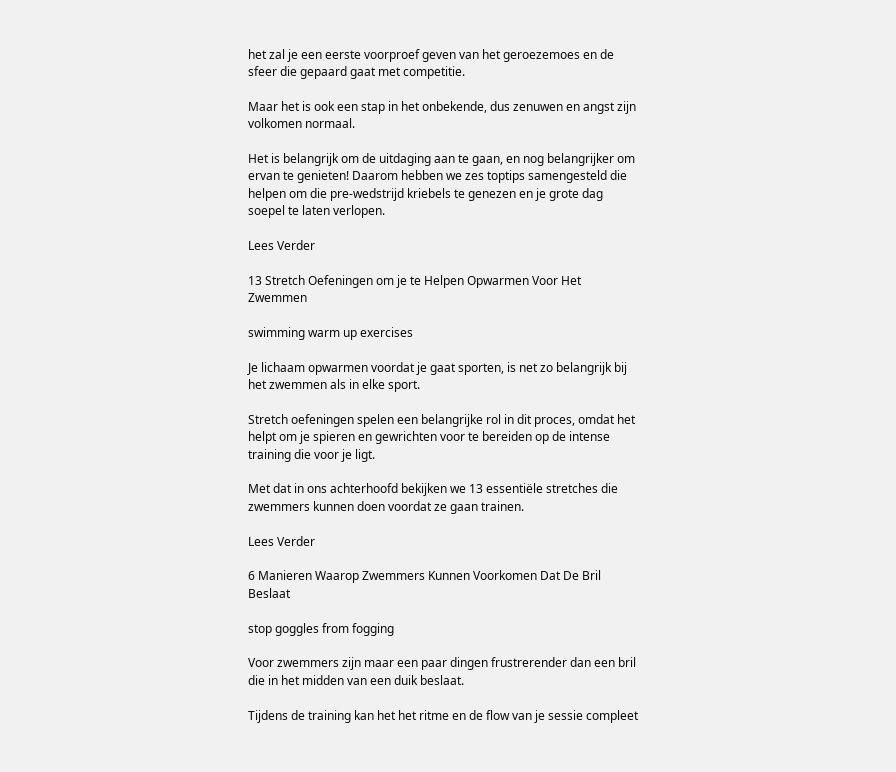het zal je een eerste voorproef geven van het geroezemoes en de sfeer die gepaard gaat met competitie.

Maar het is ook een stap in het onbekende, dus zenuwen en angst zijn volkomen normaal.

Het is belangrijk om de uitdaging aan te gaan, en nog belangrijker om ervan te genieten! Daarom hebben we zes toptips samengesteld die helpen om die pre-wedstrijd kriebels te genezen en je grote dag soepel te laten verlopen.

Lees Verder

13 Stretch Oefeningen om je te Helpen Opwarmen Voor Het Zwemmen

swimming warm up exercises

Je lichaam opwarmen voordat je gaat sporten, is net zo belangrijk bij het zwemmen als in elke sport.

Stretch oefeningen spelen een belangrijke rol in dit proces, omdat het helpt om je spieren en gewrichten voor te bereiden op de intense training die voor je ligt.

Met dat in ons achterhoofd bekijken we 13 essentiële stretches die zwemmers kunnen doen voordat ze gaan trainen.

Lees Verder

6 Manieren Waarop Zwemmers Kunnen Voorkomen Dat De Bril Beslaat

stop goggles from fogging

Voor zwemmers zijn maar een paar dingen frustrerender dan een bril die in het midden van een duik beslaat.

Tijdens de training kan het het ritme en de flow van je sessie compleet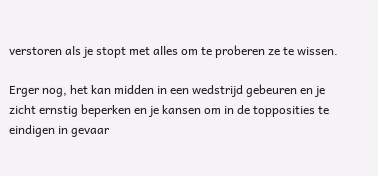verstoren als je stopt met alles om te proberen ze te wissen.

Erger nog, het kan midden in een wedstrijd gebeuren en je zicht ernstig beperken en je kansen om in de topposities te eindigen in gevaar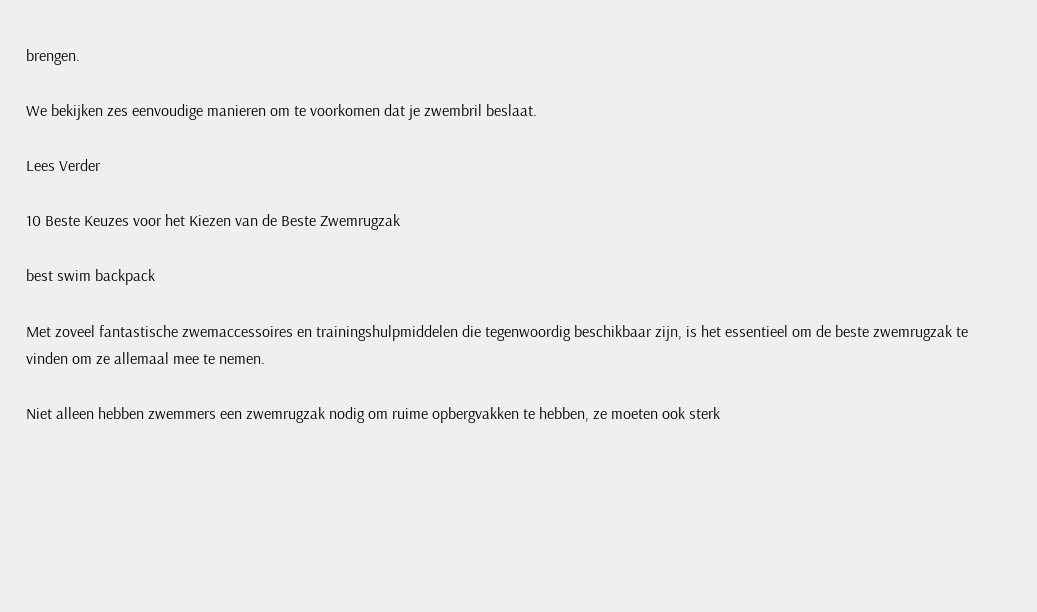brengen.

We bekijken zes eenvoudige manieren om te voorkomen dat je zwembril beslaat.

Lees Verder

10 Beste Keuzes voor het Kiezen van de Beste Zwemrugzak

best swim backpack

Met zoveel fantastische zwemaccessoires en trainingshulpmiddelen die tegenwoordig beschikbaar zijn, is het essentieel om de beste zwemrugzak te vinden om ze allemaal mee te nemen.

Niet alleen hebben zwemmers een zwemrugzak nodig om ruime opbergvakken te hebben, ze moeten ook sterk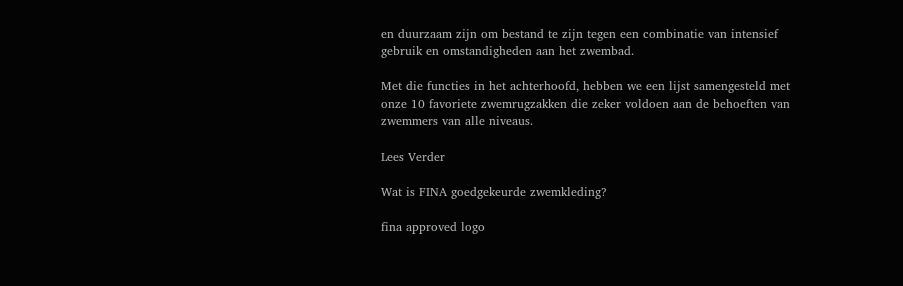en duurzaam zijn om bestand te zijn tegen een combinatie van intensief gebruik en omstandigheden aan het zwembad.

Met die functies in het achterhoofd, hebben we een lijst samengesteld met onze 10 favoriete zwemrugzakken die zeker voldoen aan de behoeften van zwemmers van alle niveaus.

Lees Verder

Wat is FINA goedgekeurde zwemkleding?

fina approved logo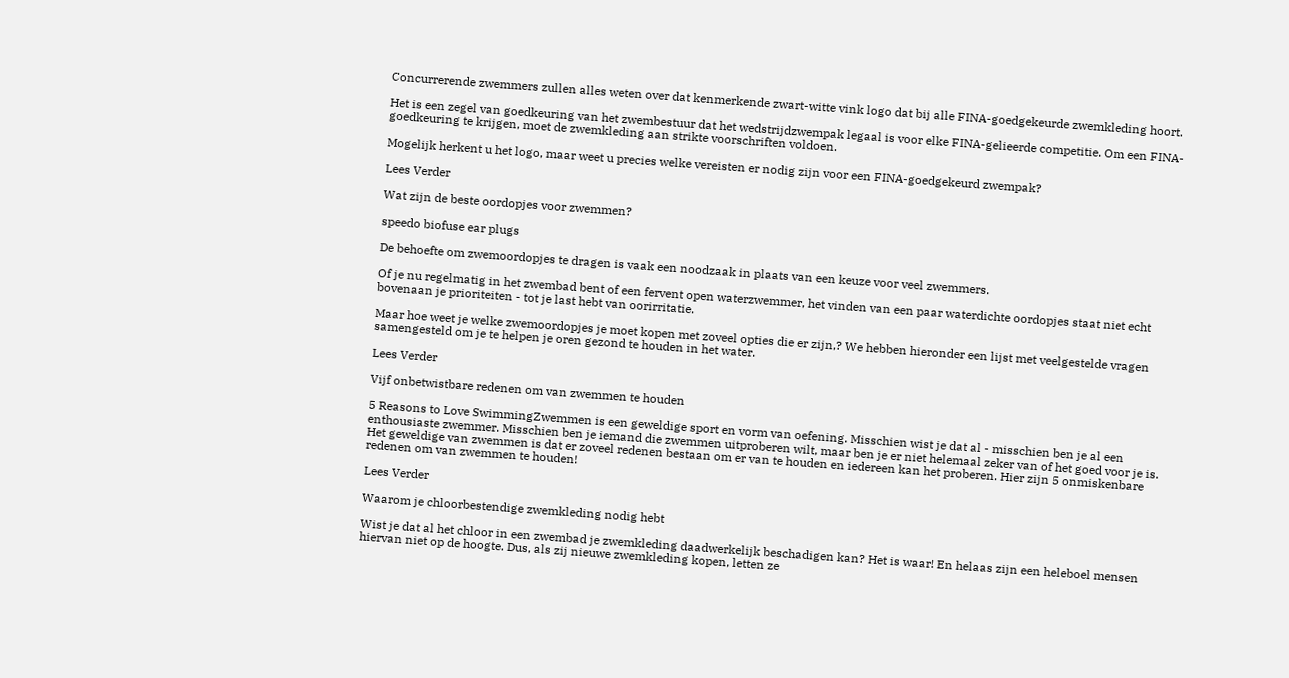Concurrerende zwemmers zullen alles weten over dat kenmerkende zwart-witte vink logo dat bij alle FINA-goedgekeurde zwemkleding hoort.

Het is een zegel van goedkeuring van het zwembestuur dat het wedstrijdzwempak legaal is voor elke FINA-gelieerde competitie. Om een FINA-goedkeuring te krijgen, moet de zwemkleding aan strikte voorschriften voldoen.

Mogelijk herkent u het logo, maar weet u precies welke vereisten er nodig zijn voor een FINA-goedgekeurd zwempak?

Lees Verder

Wat zijn de beste oordopjes voor zwemmen?

speedo biofuse ear plugs

De behoefte om zwemoordopjes te dragen is vaak een noodzaak in plaats van een keuze voor veel zwemmers.

Of je nu regelmatig in het zwembad bent of een fervent open waterzwemmer, het vinden van een paar waterdichte oordopjes staat niet echt bovenaan je prioriteiten - tot je last hebt van oorirritatie.

Maar hoe weet je welke zwemoordopjes je moet kopen met zoveel opties die er zijn,? We hebben hieronder een lijst met veelgestelde vragen samengesteld om je te helpen je oren gezond te houden in het water.

Lees Verder

Vijf onbetwistbare redenen om van zwemmen te houden

5 Reasons to Love SwimmingZwemmen is een geweldige sport en vorm van oefening. Misschien wist je dat al - misschien ben je al een enthousiaste zwemmer. Misschien ben je iemand die zwemmen uitproberen wilt, maar ben je er niet helemaal zeker van of het goed voor je is. Het geweldige van zwemmen is dat er zoveel redenen bestaan om er van te houden en iedereen kan het proberen. Hier zijn 5 onmiskenbare redenen om van zwemmen te houden!

Lees Verder

Waarom je chloorbestendige zwemkleding nodig hebt

Wist je dat al het chloor in een zwembad je zwemkleding daadwerkelijk beschadigen kan? Het is waar! En helaas zijn een heleboel mensen hiervan niet op de hoogte. Dus, als zij nieuwe zwemkleding kopen, letten ze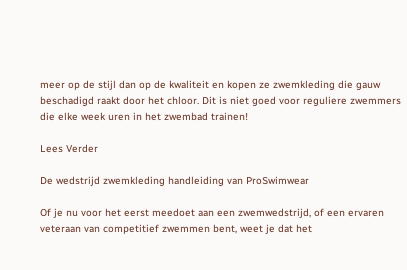meer op de stijl dan op de kwaliteit en kopen ze zwemkleding die gauw beschadigd raakt door het chloor. Dit is niet goed voor reguliere zwemmers die elke week uren in het zwembad trainen!

Lees Verder

De wedstrijd zwemkleding handleiding van ProSwimwear

Of je nu voor het eerst meedoet aan een zwemwedstrijd, of een ervaren veteraan van competitief zwemmen bent, weet je dat het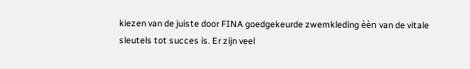kiezen van de juiste door FINA goedgekeurde zwemkleding èèn van de vitale sleutels tot succes is. Er zijn veel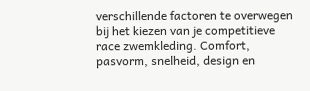verschillende factoren te overwegen bij het kiezen van je competitieve race zwemkleding. Comfort, pasvorm, snelheid, design en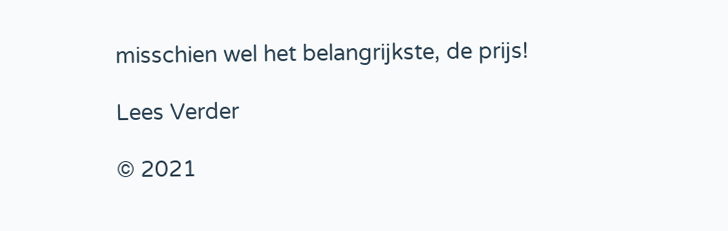misschien wel het belangrijkste, de prijs!

Lees Verder

© 2021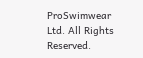ProSwimwear Ltd. All Rights Reserved.